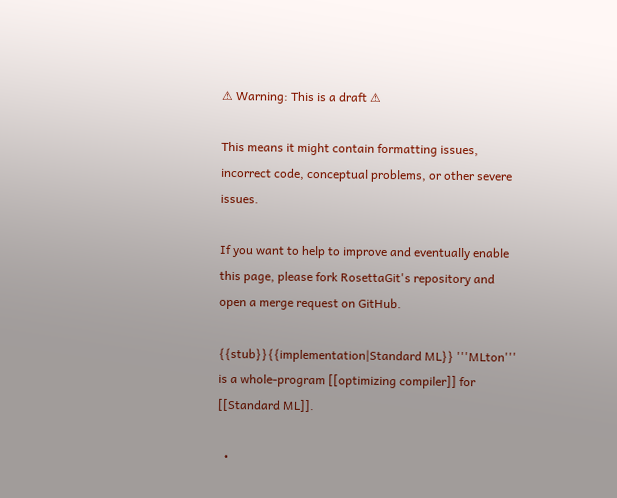⚠ Warning: This is a draft ⚠

This means it might contain formatting issues, incorrect code, conceptual problems, or other severe issues.

If you want to help to improve and eventually enable this page, please fork RosettaGit's repository and open a merge request on GitHub.

{{stub}}{{implementation|Standard ML}} '''MLton''' is a whole-program [[optimizing compiler]] for [[Standard ML]].

  •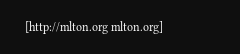[http://mlton.org mlton.org]